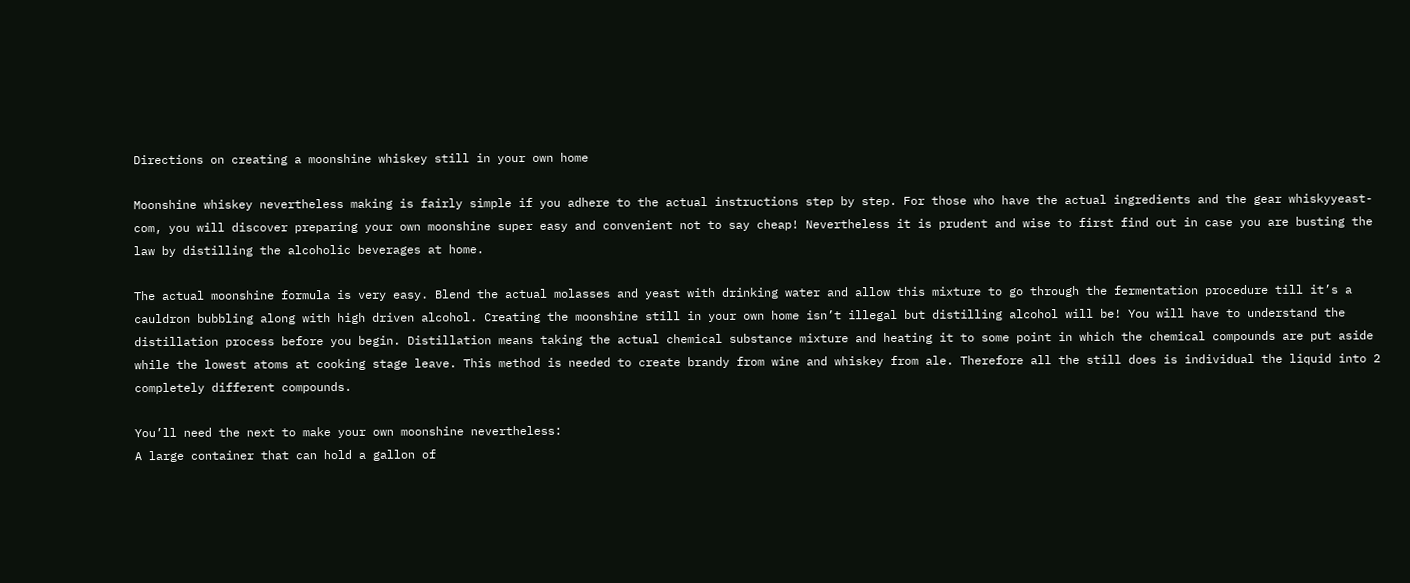Directions on creating a moonshine whiskey still in your own home

Moonshine whiskey nevertheless making is fairly simple if you adhere to the actual instructions step by step. For those who have the actual ingredients and the gear whiskyyeast-com, you will discover preparing your own moonshine super easy and convenient not to say cheap! Nevertheless it is prudent and wise to first find out in case you are busting the law by distilling the alcoholic beverages at home.

The actual moonshine formula is very easy. Blend the actual molasses and yeast with drinking water and allow this mixture to go through the fermentation procedure till it’s a cauldron bubbling along with high driven alcohol. Creating the moonshine still in your own home isn’t illegal but distilling alcohol will be! You will have to understand the distillation process before you begin. Distillation means taking the actual chemical substance mixture and heating it to some point in which the chemical compounds are put aside while the lowest atoms at cooking stage leave. This method is needed to create brandy from wine and whiskey from ale. Therefore all the still does is individual the liquid into 2 completely different compounds.

You’ll need the next to make your own moonshine nevertheless:
A large container that can hold a gallon of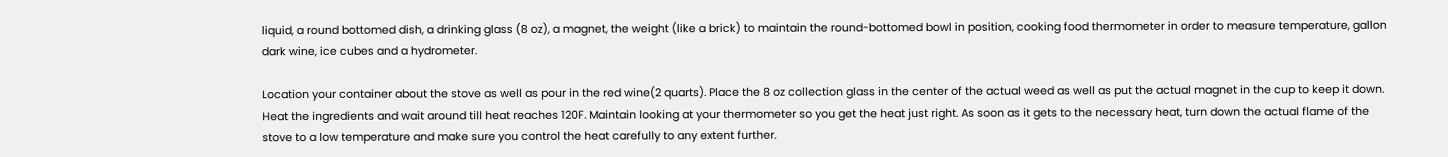liquid, a round bottomed dish, a drinking glass (8 oz), a magnet, the weight (like a brick) to maintain the round-bottomed bowl in position, cooking food thermometer in order to measure temperature, gallon dark wine, ice cubes and a hydrometer.

Location your container about the stove as well as pour in the red wine(2 quarts). Place the 8 oz collection glass in the center of the actual weed as well as put the actual magnet in the cup to keep it down. Heat the ingredients and wait around till heat reaches 120F. Maintain looking at your thermometer so you get the heat just right. As soon as it gets to the necessary heat, turn down the actual flame of the stove to a low temperature and make sure you control the heat carefully to any extent further.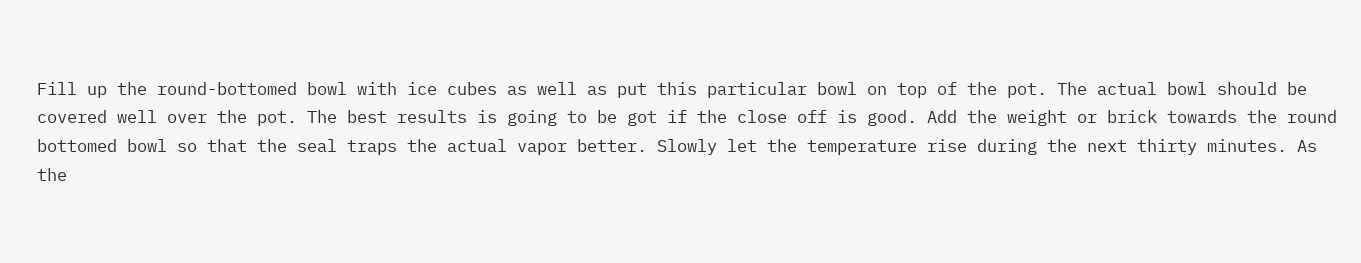Fill up the round-bottomed bowl with ice cubes as well as put this particular bowl on top of the pot. The actual bowl should be covered well over the pot. The best results is going to be got if the close off is good. Add the weight or brick towards the round bottomed bowl so that the seal traps the actual vapor better. Slowly let the temperature rise during the next thirty minutes. As the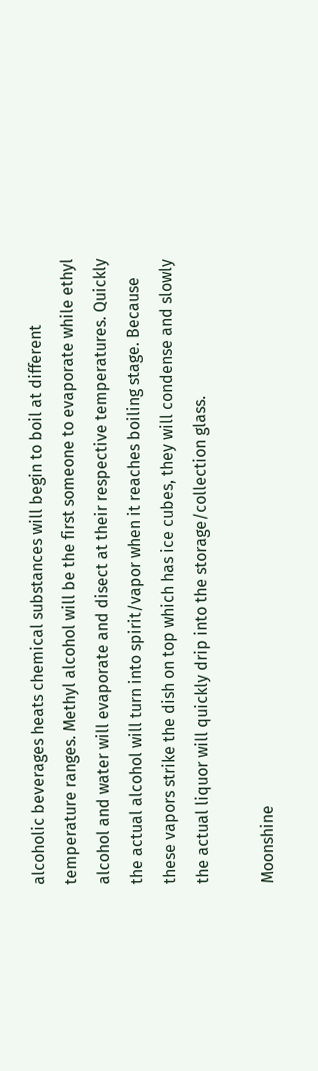alcoholic beverages heats chemical substances will begin to boil at different temperature ranges. Methyl alcohol will be the first someone to evaporate while ethyl alcohol and water will evaporate and disect at their respective temperatures. Quickly the actual alcohol will turn into spirit/vapor when it reaches boiling stage. Because these vapors strike the dish on top which has ice cubes, they will condense and slowly the actual liquor will quickly drip into the storage/collection glass.

Moonshine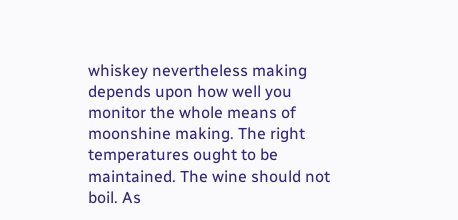whiskey nevertheless making depends upon how well you monitor the whole means of moonshine making. The right temperatures ought to be maintained. The wine should not boil. As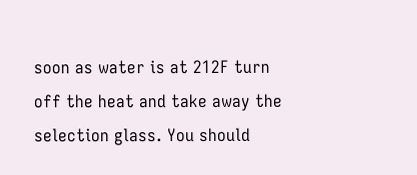soon as water is at 212F turn off the heat and take away the selection glass. You should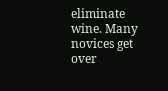eliminate wine. Many novices get over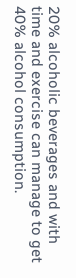20% alcoholic beverages and with time and exercise can manage to get 40% alcohol consumption.